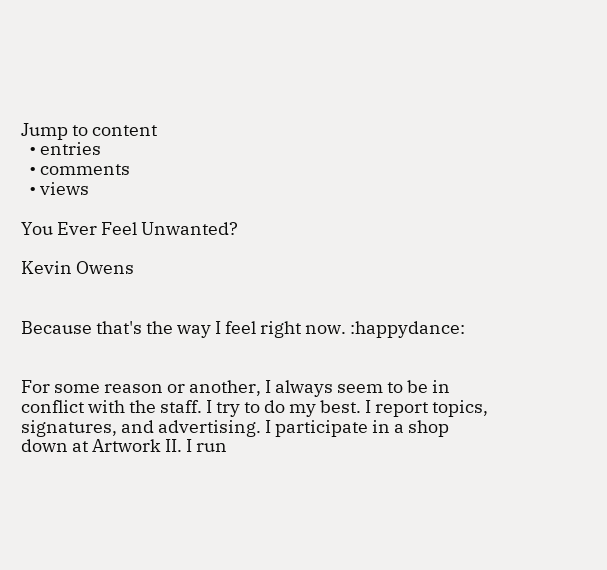Jump to content
  • entries
  • comments
  • views

You Ever Feel Unwanted?

Kevin Owens


Because that's the way I feel right now. :happydance:


For some reason or another, I always seem to be in conflict with the staff. I try to do my best. I report topics, signatures, and advertising. I participate in a shop down at Artwork II. I run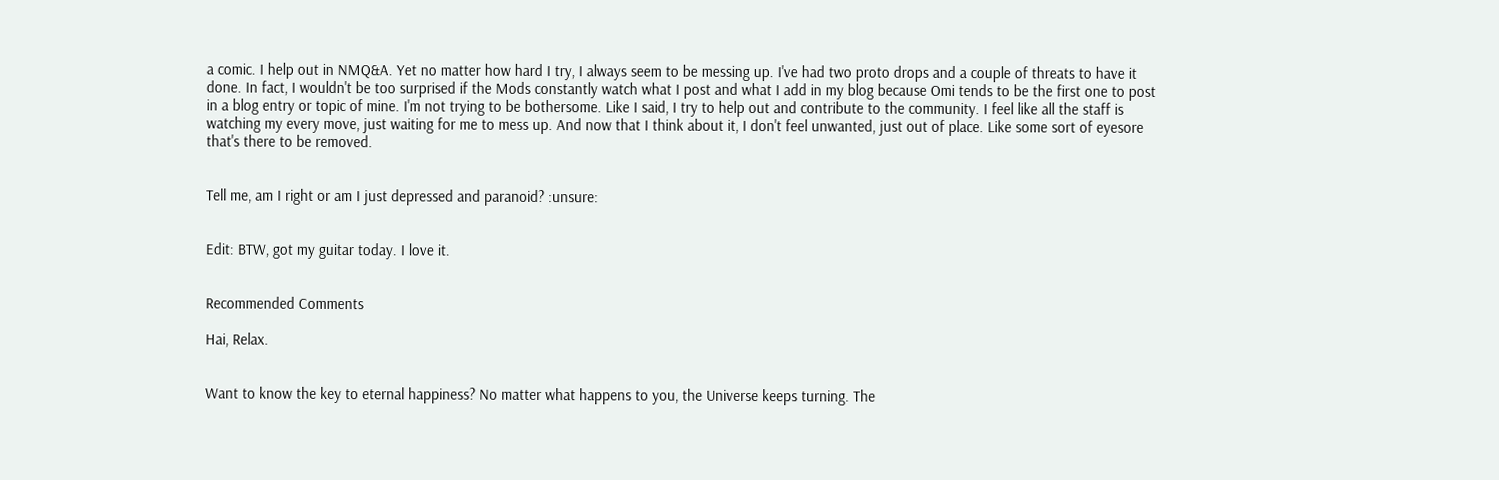a comic. I help out in NMQ&A. Yet no matter how hard I try, I always seem to be messing up. I've had two proto drops and a couple of threats to have it done. In fact, I wouldn't be too surprised if the Mods constantly watch what I post and what I add in my blog because Omi tends to be the first one to post in a blog entry or topic of mine. I'm not trying to be bothersome. Like I said, I try to help out and contribute to the community. I feel like all the staff is watching my every move, just waiting for me to mess up. And now that I think about it, I don't feel unwanted, just out of place. Like some sort of eyesore that's there to be removed.


Tell me, am I right or am I just depressed and paranoid? :unsure:


Edit: BTW, got my guitar today. I love it.


Recommended Comments

Hai, Relax.


Want to know the key to eternal happiness? No matter what happens to you, the Universe keeps turning. The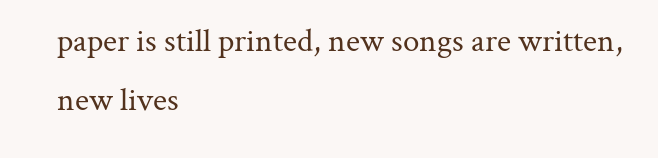paper is still printed, new songs are written, new lives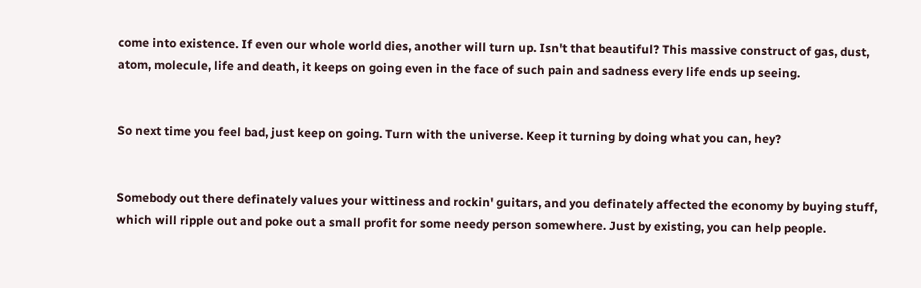come into existence. If even our whole world dies, another will turn up. Isn't that beautiful? This massive construct of gas, dust, atom, molecule, life and death, it keeps on going even in the face of such pain and sadness every life ends up seeing.


So next time you feel bad, just keep on going. Turn with the universe. Keep it turning by doing what you can, hey?


Somebody out there definately values your wittiness and rockin' guitars, and you definately affected the economy by buying stuff, which will ripple out and poke out a small profit for some needy person somewhere. Just by existing, you can help people.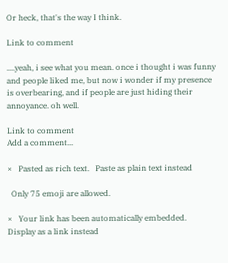Or heck, that's the way I think.

Link to comment

....yeah, i see what you mean. once i thought i was funny and people liked me, but now i wonder if my presence is overbearing, and if people are just hiding their annoyance. oh well.

Link to comment
Add a comment...

×   Pasted as rich text.   Paste as plain text instead

  Only 75 emoji are allowed.

×   Your link has been automatically embedded.   Display as a link instead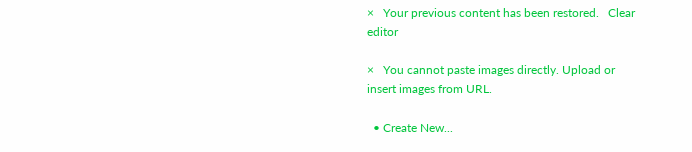×   Your previous content has been restored.   Clear editor

×   You cannot paste images directly. Upload or insert images from URL.

  • Create New...